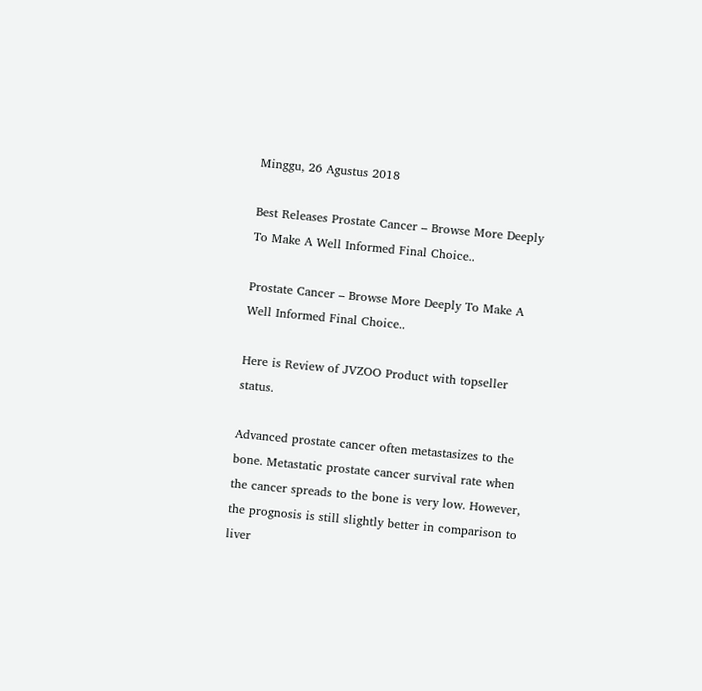Minggu, 26 Agustus 2018

Best Releases Prostate Cancer – Browse More Deeply To Make A Well Informed Final Choice..

Prostate Cancer – Browse More Deeply To Make A Well Informed Final Choice..

Here is Review of JVZOO Product with topseller status.

Advanced prostate cancer often metastasizes to the bone. Metastatic prostate cancer survival rate when the cancer spreads to the bone is very low. However, the prognosis is still slightly better in comparison to liver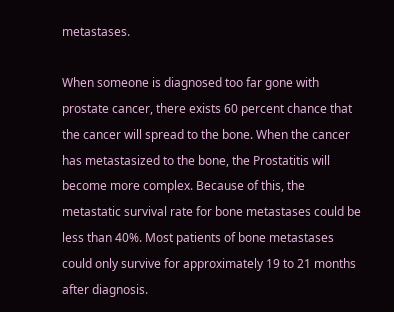metastases.

When someone is diagnosed too far gone with prostate cancer, there exists 60 percent chance that the cancer will spread to the bone. When the cancer has metastasized to the bone, the Prostatitis will become more complex. Because of this, the metastatic survival rate for bone metastases could be less than 40%. Most patients of bone metastases could only survive for approximately 19 to 21 months after diagnosis.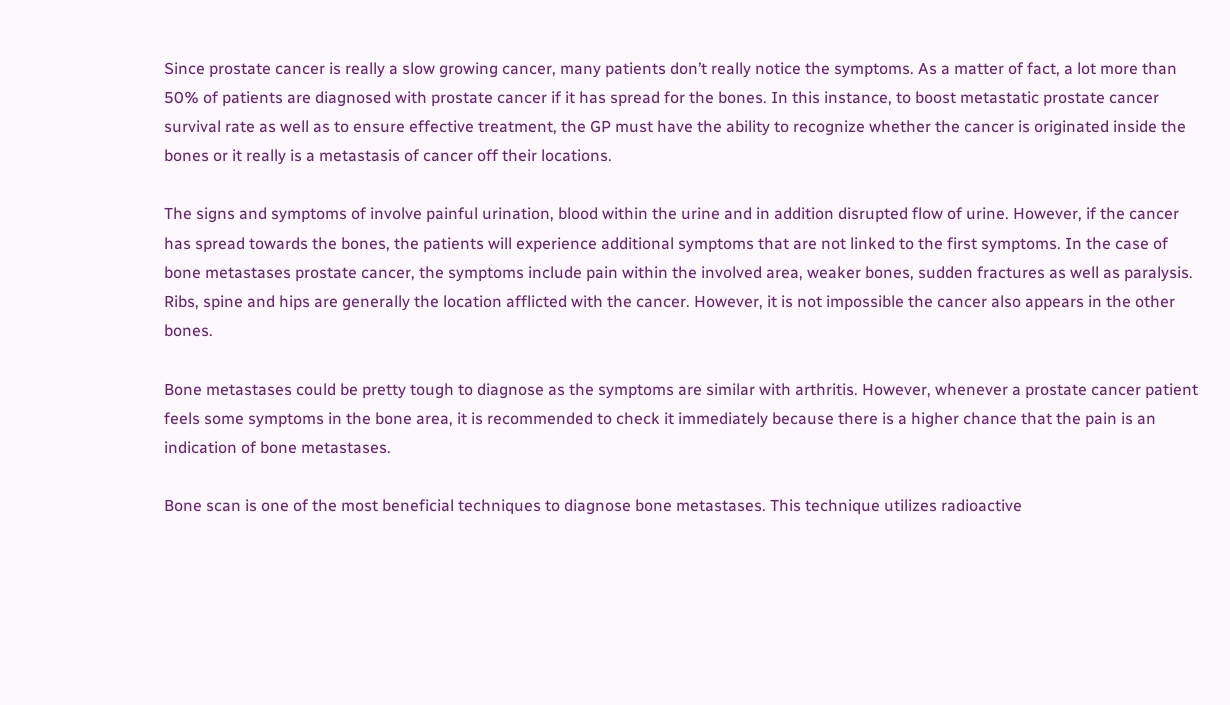Since prostate cancer is really a slow growing cancer, many patients don’t really notice the symptoms. As a matter of fact, a lot more than 50% of patients are diagnosed with prostate cancer if it has spread for the bones. In this instance, to boost metastatic prostate cancer survival rate as well as to ensure effective treatment, the GP must have the ability to recognize whether the cancer is originated inside the bones or it really is a metastasis of cancer off their locations.

The signs and symptoms of involve painful urination, blood within the urine and in addition disrupted flow of urine. However, if the cancer has spread towards the bones, the patients will experience additional symptoms that are not linked to the first symptoms. In the case of bone metastases prostate cancer, the symptoms include pain within the involved area, weaker bones, sudden fractures as well as paralysis. Ribs, spine and hips are generally the location afflicted with the cancer. However, it is not impossible the cancer also appears in the other bones.

Bone metastases could be pretty tough to diagnose as the symptoms are similar with arthritis. However, whenever a prostate cancer patient feels some symptoms in the bone area, it is recommended to check it immediately because there is a higher chance that the pain is an indication of bone metastases.

Bone scan is one of the most beneficial techniques to diagnose bone metastases. This technique utilizes radioactive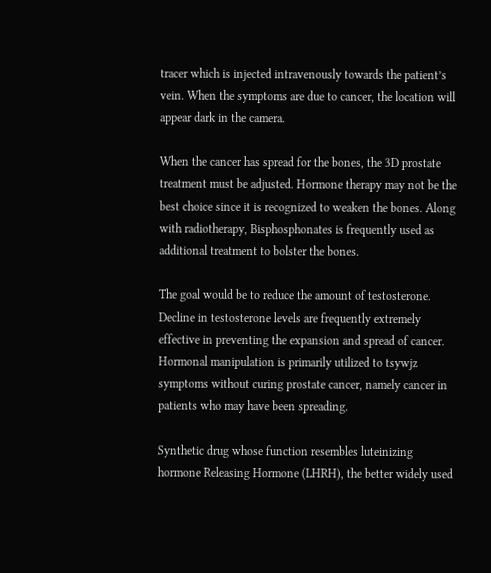tracer which is injected intravenously towards the patient’s vein. When the symptoms are due to cancer, the location will appear dark in the camera.

When the cancer has spread for the bones, the 3D prostate treatment must be adjusted. Hormone therapy may not be the best choice since it is recognized to weaken the bones. Along with radiotherapy, Bisphosphonates is frequently used as additional treatment to bolster the bones.

The goal would be to reduce the amount of testosterone. Decline in testosterone levels are frequently extremely effective in preventing the expansion and spread of cancer. Hormonal manipulation is primarily utilized to tsywjz symptoms without curing prostate cancer, namely cancer in patients who may have been spreading.

Synthetic drug whose function resembles luteinizing hormone Releasing Hormone (LHRH), the better widely used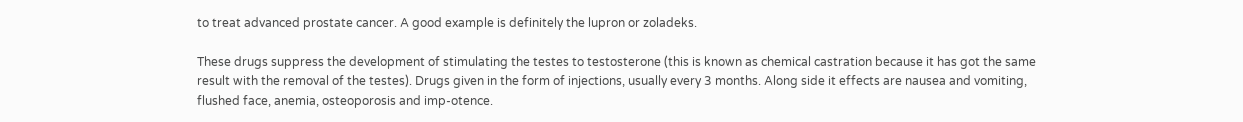to treat advanced prostate cancer. A good example is definitely the lupron or zoladeks.

These drugs suppress the development of stimulating the testes to testosterone (this is known as chemical castration because it has got the same result with the removal of the testes). Drugs given in the form of injections, usually every 3 months. Along side it effects are nausea and vomiting, flushed face, anemia, osteoporosis and imp-otence.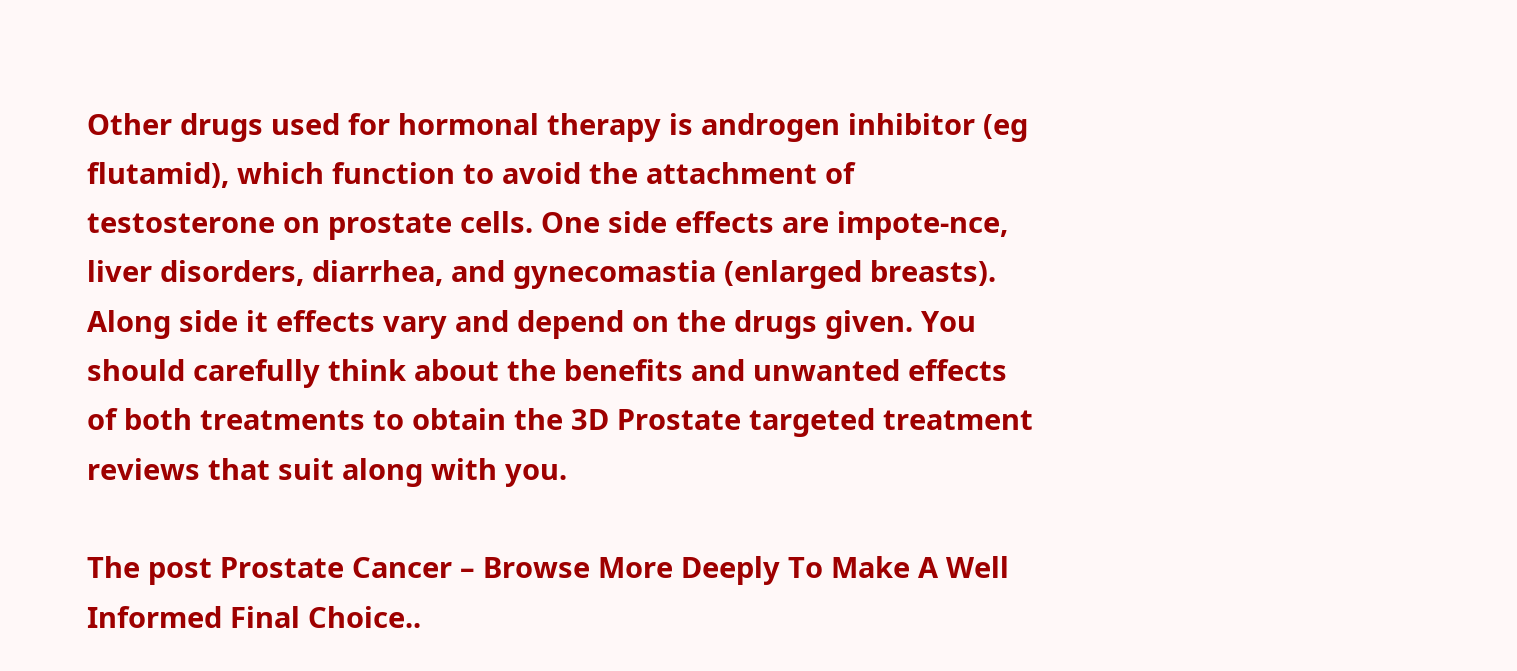Other drugs used for hormonal therapy is androgen inhibitor (eg flutamid), which function to avoid the attachment of testosterone on prostate cells. One side effects are impote-nce, liver disorders, diarrhea, and gynecomastia (enlarged breasts). Along side it effects vary and depend on the drugs given. You should carefully think about the benefits and unwanted effects of both treatments to obtain the 3D Prostate targeted treatment reviews that suit along with you.

The post Prostate Cancer – Browse More Deeply To Make A Well Informed Final Choice..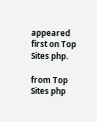appeared first on Top Sites php.

from Top Sites php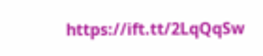https://ift.tt/2LqQqSw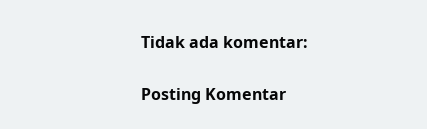Tidak ada komentar:

Posting Komentar